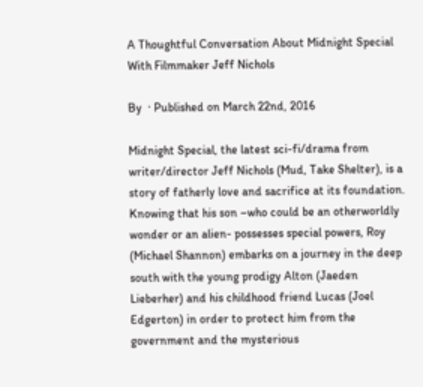A Thoughtful Conversation About Midnight Special With Filmmaker Jeff Nichols

By  · Published on March 22nd, 2016

Midnight Special, the latest sci-fi/drama from writer/director Jeff Nichols (Mud, Take Shelter), is a story of fatherly love and sacrifice at its foundation. Knowing that his son –who could be an otherworldly wonder or an alien- possesses special powers, Roy (Michael Shannon) embarks on a journey in the deep south with the young prodigy Alton (Jaeden Lieberher) and his childhood friend Lucas (Joel Edgerton) in order to protect him from the government and the mysterious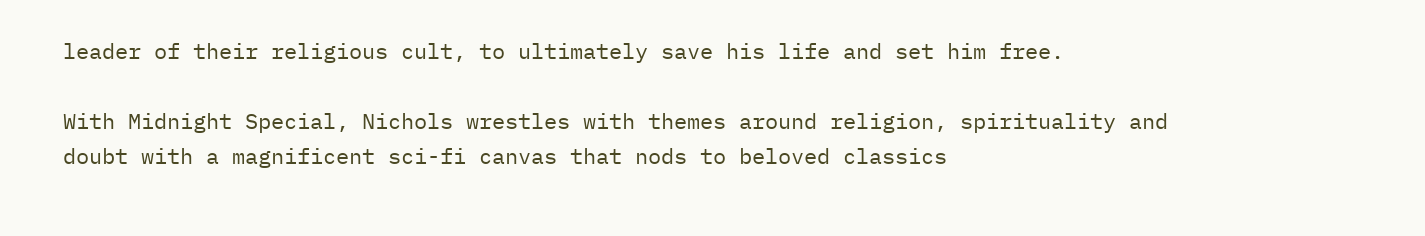leader of their religious cult, to ultimately save his life and set him free.

With Midnight Special, Nichols wrestles with themes around religion, spirituality and doubt with a magnificent sci-fi canvas that nods to beloved classics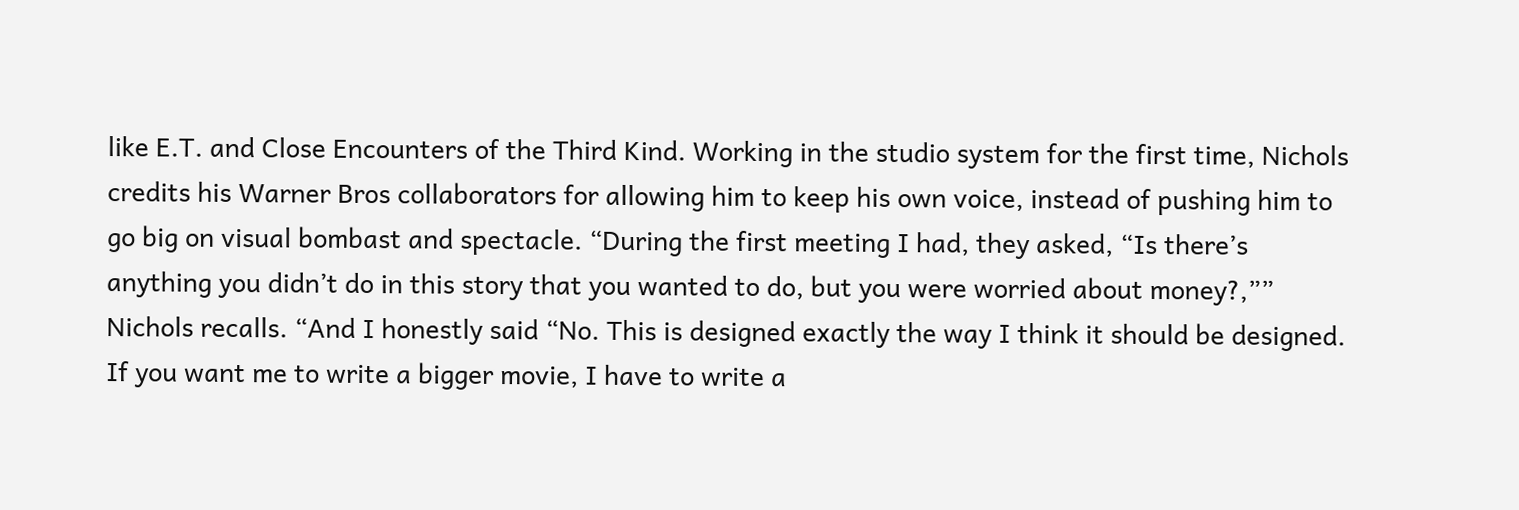like E.T. and Close Encounters of the Third Kind. Working in the studio system for the first time, Nichols credits his Warner Bros collaborators for allowing him to keep his own voice, instead of pushing him to go big on visual bombast and spectacle. “During the first meeting I had, they asked, “Is there’s anything you didn’t do in this story that you wanted to do, but you were worried about money?,”” Nichols recalls. “And I honestly said “No. This is designed exactly the way I think it should be designed. If you want me to write a bigger movie, I have to write a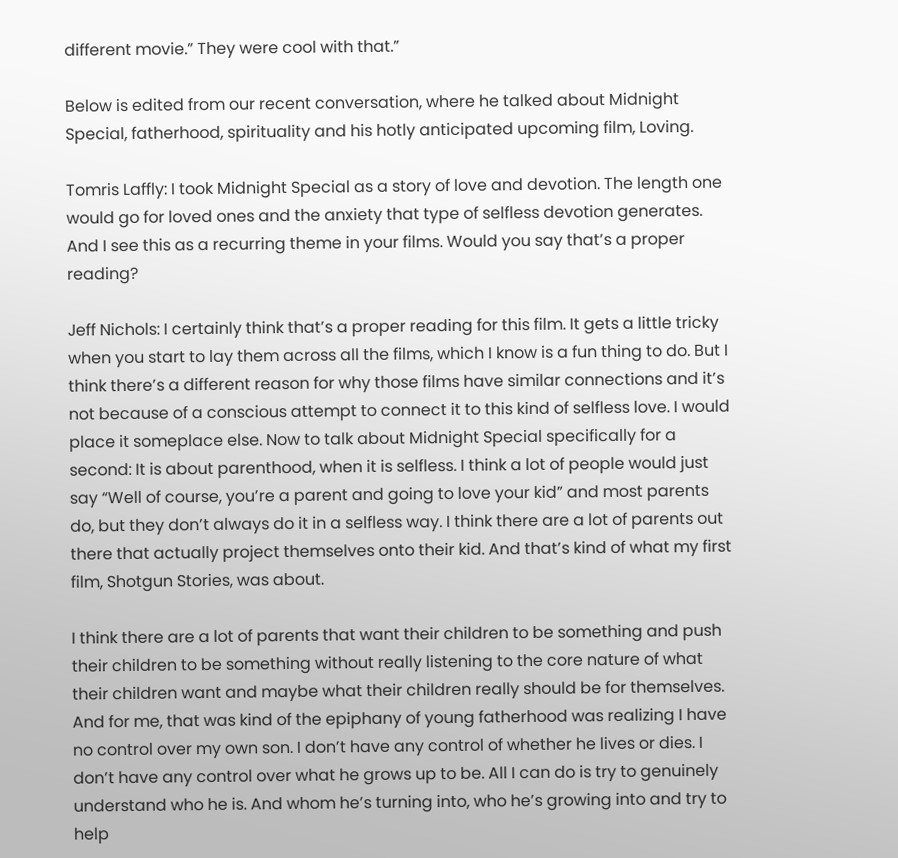different movie.” They were cool with that.”

Below is edited from our recent conversation, where he talked about Midnight Special, fatherhood, spirituality and his hotly anticipated upcoming film, Loving.

Tomris Laffly: I took Midnight Special as a story of love and devotion. The length one would go for loved ones and the anxiety that type of selfless devotion generates. And I see this as a recurring theme in your films. Would you say that’s a proper reading?

Jeff Nichols: I certainly think that’s a proper reading for this film. It gets a little tricky when you start to lay them across all the films, which I know is a fun thing to do. But I think there’s a different reason for why those films have similar connections and it’s not because of a conscious attempt to connect it to this kind of selfless love. I would place it someplace else. Now to talk about Midnight Special specifically for a second: It is about parenthood, when it is selfless. I think a lot of people would just say “Well of course, you’re a parent and going to love your kid” and most parents do, but they don’t always do it in a selfless way. I think there are a lot of parents out there that actually project themselves onto their kid. And that’s kind of what my first film, Shotgun Stories, was about.

I think there are a lot of parents that want their children to be something and push their children to be something without really listening to the core nature of what their children want and maybe what their children really should be for themselves. And for me, that was kind of the epiphany of young fatherhood was realizing I have no control over my own son. I don’t have any control of whether he lives or dies. I don’t have any control over what he grows up to be. All I can do is try to genuinely understand who he is. And whom he’s turning into, who he’s growing into and try to help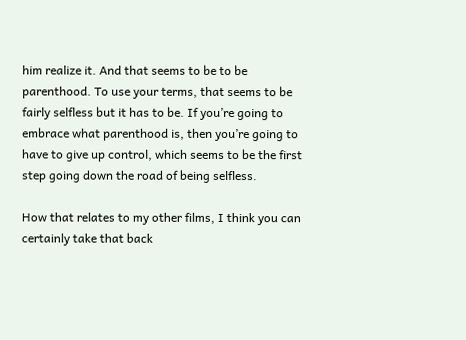him realize it. And that seems to be to be parenthood. To use your terms, that seems to be fairly selfless but it has to be. If you’re going to embrace what parenthood is, then you’re going to have to give up control, which seems to be the first step going down the road of being selfless.

How that relates to my other films, I think you can certainly take that back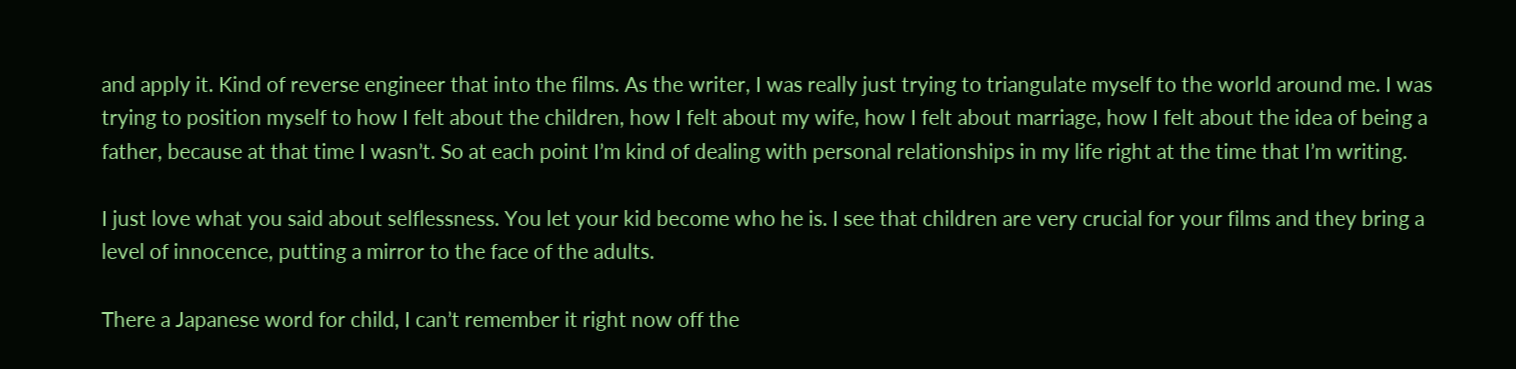and apply it. Kind of reverse engineer that into the films. As the writer, I was really just trying to triangulate myself to the world around me. I was trying to position myself to how I felt about the children, how I felt about my wife, how I felt about marriage, how I felt about the idea of being a father, because at that time I wasn’t. So at each point I’m kind of dealing with personal relationships in my life right at the time that I’m writing.

I just love what you said about selflessness. You let your kid become who he is. I see that children are very crucial for your films and they bring a level of innocence, putting a mirror to the face of the adults.

There a Japanese word for child, I can’t remember it right now off the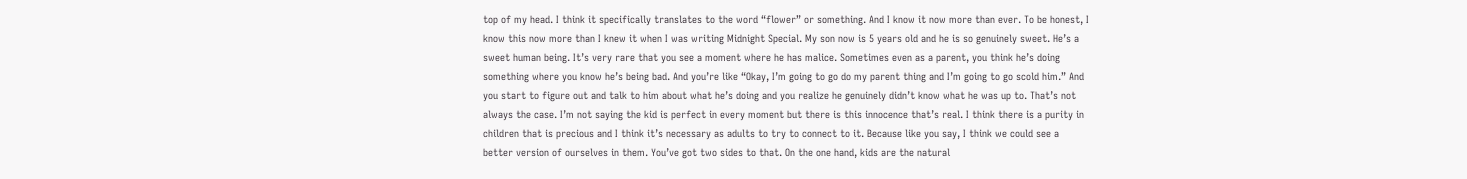top of my head. I think it specifically translates to the word “flower” or something. And I know it now more than ever. To be honest, I know this now more than I knew it when I was writing Midnight Special. My son now is 5 years old and he is so genuinely sweet. He’s a sweet human being. It’s very rare that you see a moment where he has malice. Sometimes even as a parent, you think he’s doing something where you know he’s being bad. And you’re like “Okay, I’m going to go do my parent thing and I’m going to go scold him.” And you start to figure out and talk to him about what he’s doing and you realize he genuinely didn’t know what he was up to. That’s not always the case. I’m not saying the kid is perfect in every moment but there is this innocence that’s real. I think there is a purity in children that is precious and I think it’s necessary as adults to try to connect to it. Because like you say, I think we could see a better version of ourselves in them. You’ve got two sides to that. On the one hand, kids are the natural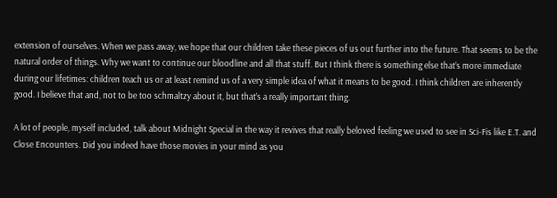extension of ourselves. When we pass away, we hope that our children take these pieces of us out further into the future. That seems to be the natural order of things. Why we want to continue our bloodline and all that stuff. But I think there is something else that’s more immediate during our lifetimes: children teach us or at least remind us of a very simple idea of what it means to be good. I think children are inherently good. I believe that and, not to be too schmaltzy about it, but that’s a really important thing.

A lot of people, myself included, talk about Midnight Special in the way it revives that really beloved feeling we used to see in Sci-Fis like E.T. and Close Encounters. Did you indeed have those movies in your mind as you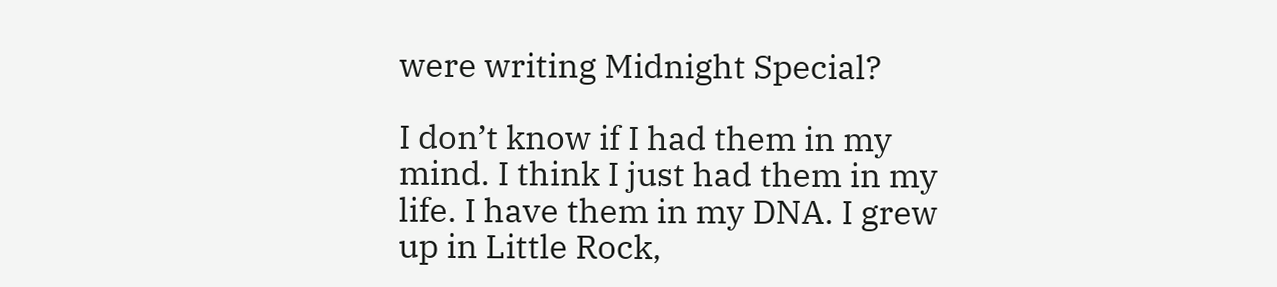were writing Midnight Special?

I don’t know if I had them in my mind. I think I just had them in my life. I have them in my DNA. I grew up in Little Rock,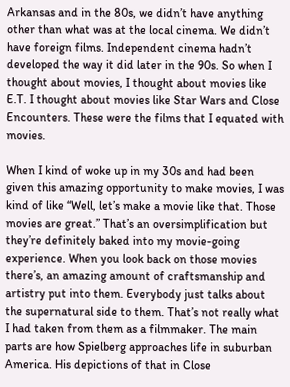Arkansas and in the 80s, we didn’t have anything other than what was at the local cinema. We didn’t have foreign films. Independent cinema hadn’t developed the way it did later in the 90s. So when I thought about movies, I thought about movies like E.T. I thought about movies like Star Wars and Close Encounters. These were the films that I equated with movies.

When I kind of woke up in my 30s and had been given this amazing opportunity to make movies, I was kind of like “Well, let’s make a movie like that. Those movies are great.” That’s an oversimplification but they’re definitely baked into my movie-going experience. When you look back on those movies there’s, an amazing amount of craftsmanship and artistry put into them. Everybody just talks about the supernatural side to them. That’s not really what I had taken from them as a filmmaker. The main parts are how Spielberg approaches life in suburban America. His depictions of that in Close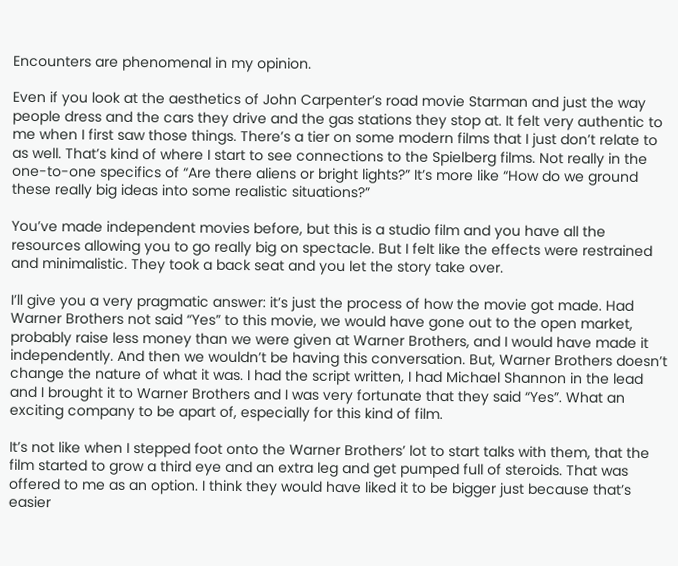Encounters are phenomenal in my opinion.

Even if you look at the aesthetics of John Carpenter’s road movie Starman and just the way people dress and the cars they drive and the gas stations they stop at. It felt very authentic to me when I first saw those things. There’s a tier on some modern films that I just don’t relate to as well. That’s kind of where I start to see connections to the Spielberg films. Not really in the one-to-one specifics of “Are there aliens or bright lights?” It’s more like “How do we ground these really big ideas into some realistic situations?”

You’ve made independent movies before, but this is a studio film and you have all the resources allowing you to go really big on spectacle. But I felt like the effects were restrained and minimalistic. They took a back seat and you let the story take over.

I’ll give you a very pragmatic answer: it’s just the process of how the movie got made. Had Warner Brothers not said “Yes” to this movie, we would have gone out to the open market, probably raise less money than we were given at Warner Brothers, and I would have made it independently. And then we wouldn’t be having this conversation. But, Warner Brothers doesn’t change the nature of what it was. I had the script written, I had Michael Shannon in the lead and I brought it to Warner Brothers and I was very fortunate that they said “Yes”. What an exciting company to be apart of, especially for this kind of film.

It’s not like when I stepped foot onto the Warner Brothers’ lot to start talks with them, that the film started to grow a third eye and an extra leg and get pumped full of steroids. That was offered to me as an option. I think they would have liked it to be bigger just because that’s easier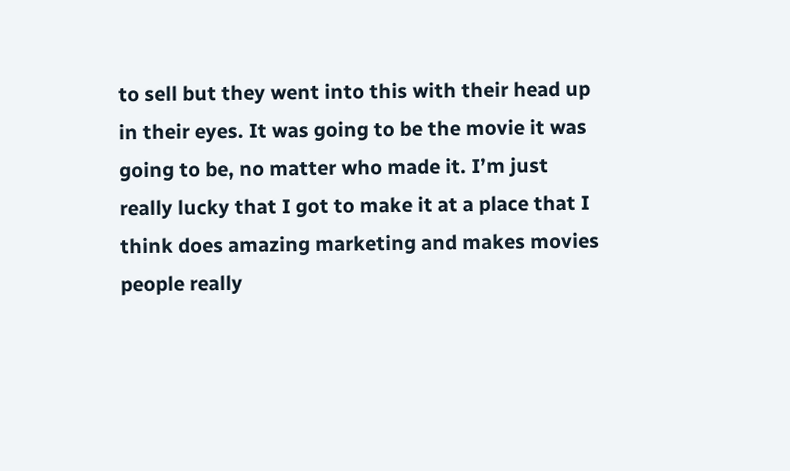to sell but they went into this with their head up in their eyes. It was going to be the movie it was going to be, no matter who made it. I’m just really lucky that I got to make it at a place that I think does amazing marketing and makes movies people really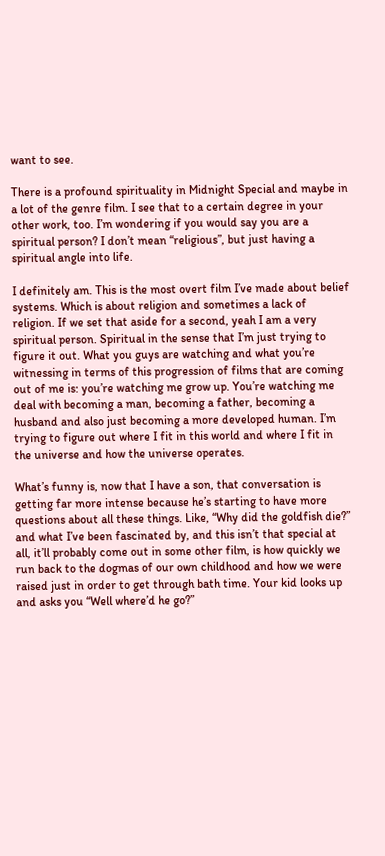want to see.

There is a profound spirituality in Midnight Special and maybe in a lot of the genre film. I see that to a certain degree in your other work, too. I’m wondering if you would say you are a spiritual person? I don’t mean “religious”, but just having a spiritual angle into life.

I definitely am. This is the most overt film I’ve made about belief systems. Which is about religion and sometimes a lack of religion. If we set that aside for a second, yeah I am a very spiritual person. Spiritual in the sense that I’m just trying to figure it out. What you guys are watching and what you’re witnessing in terms of this progression of films that are coming out of me is: you’re watching me grow up. You’re watching me deal with becoming a man, becoming a father, becoming a husband and also just becoming a more developed human. I’m trying to figure out where I fit in this world and where I fit in the universe and how the universe operates.

What’s funny is, now that I have a son, that conversation is getting far more intense because he’s starting to have more questions about all these things. Like, “Why did the goldfish die?” and what I’ve been fascinated by, and this isn’t that special at all, it’ll probably come out in some other film, is how quickly we run back to the dogmas of our own childhood and how we were raised just in order to get through bath time. Your kid looks up and asks you “Well where’d he go?”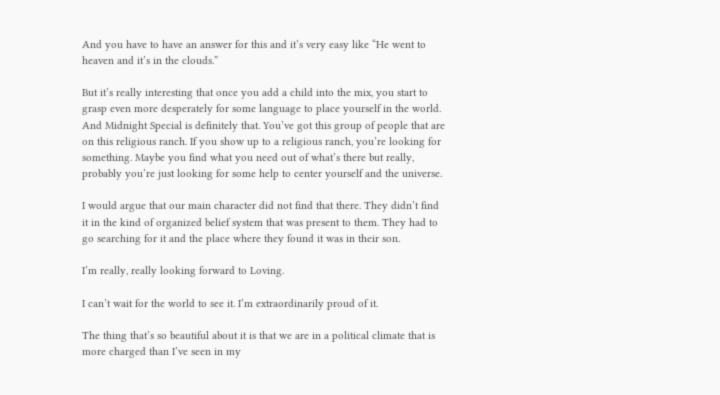And you have to have an answer for this and it’s very easy like “He went to heaven and it’s in the clouds.”

But it’s really interesting that once you add a child into the mix, you start to grasp even more desperately for some language to place yourself in the world. And Midnight Special is definitely that. You’ve got this group of people that are on this religious ranch. If you show up to a religious ranch, you’re looking for something. Maybe you find what you need out of what’s there but really, probably you’re just looking for some help to center yourself and the universe.

I would argue that our main character did not find that there. They didn’t find it in the kind of organized belief system that was present to them. They had to go searching for it and the place where they found it was in their son.

I’m really, really looking forward to Loving.

I can’t wait for the world to see it. I’m extraordinarily proud of it.

The thing that’s so beautiful about it is that we are in a political climate that is more charged than I’ve seen in my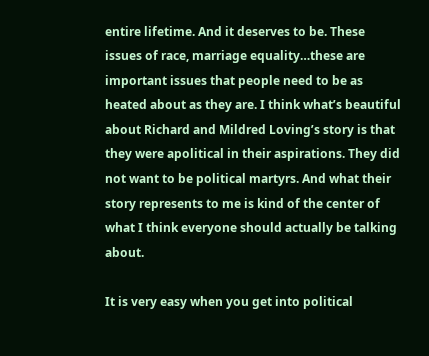entire lifetime. And it deserves to be. These issues of race, marriage equality…these are important issues that people need to be as heated about as they are. I think what’s beautiful about Richard and Mildred Loving’s story is that they were apolitical in their aspirations. They did not want to be political martyrs. And what their story represents to me is kind of the center of what I think everyone should actually be talking about.

It is very easy when you get into political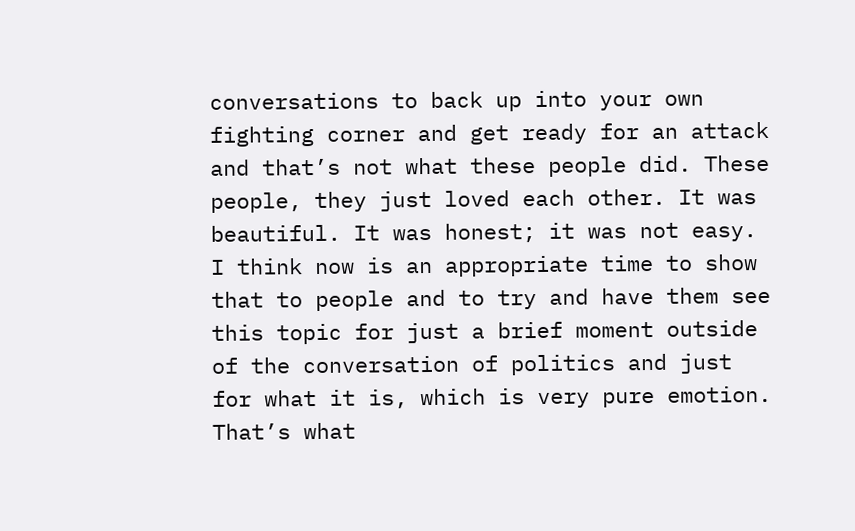conversations to back up into your own fighting corner and get ready for an attack and that’s not what these people did. These people, they just loved each other. It was beautiful. It was honest; it was not easy. I think now is an appropriate time to show that to people and to try and have them see this topic for just a brief moment outside of the conversation of politics and just for what it is, which is very pure emotion. That’s what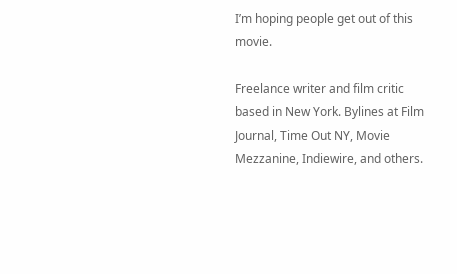I’m hoping people get out of this movie.

Freelance writer and film critic based in New York. Bylines at Film Journal, Time Out NY, Movie Mezzanine, Indiewire, and others.